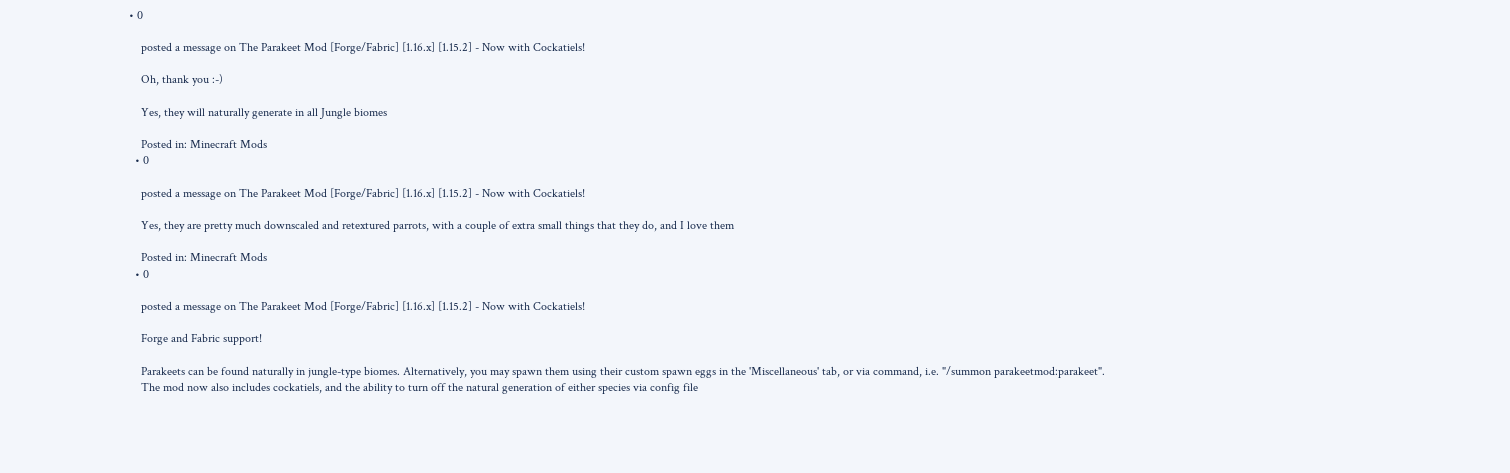• 0

    posted a message on The Parakeet Mod [Forge/Fabric] [1.16.x] [1.15.2] - Now with Cockatiels!

    Oh, thank you :-)

    Yes, they will naturally generate in all Jungle biomes

    Posted in: Minecraft Mods
  • 0

    posted a message on The Parakeet Mod [Forge/Fabric] [1.16.x] [1.15.2] - Now with Cockatiels!

    Yes, they are pretty much downscaled and retextured parrots, with a couple of extra small things that they do, and I love them

    Posted in: Minecraft Mods
  • 0

    posted a message on The Parakeet Mod [Forge/Fabric] [1.16.x] [1.15.2] - Now with Cockatiels!

    Forge and Fabric support!

    Parakeets can be found naturally in jungle-type biomes. Alternatively, you may spawn them using their custom spawn eggs in the 'Miscellaneous' tab, or via command, i.e. "/summon parakeetmod:parakeet".
    The mod now also includes cockatiels, and the ability to turn off the natural generation of either species via config file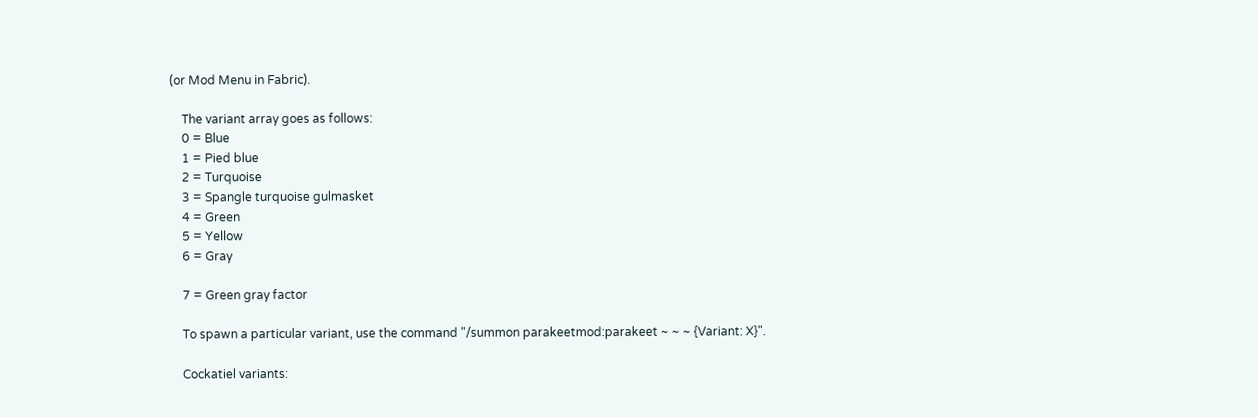(or Mod Menu in Fabric).

    The variant array goes as follows:
    0 = Blue
    1 = Pied blue
    2 = Turquoise
    3 = Spangle turquoise gulmasket
    4 = Green
    5 = Yellow
    6 = Gray

    7 = Green gray factor

    To spawn a particular variant, use the command "/summon parakeetmod:parakeet ~ ~ ~ {Variant: X}".

    Cockatiel variants: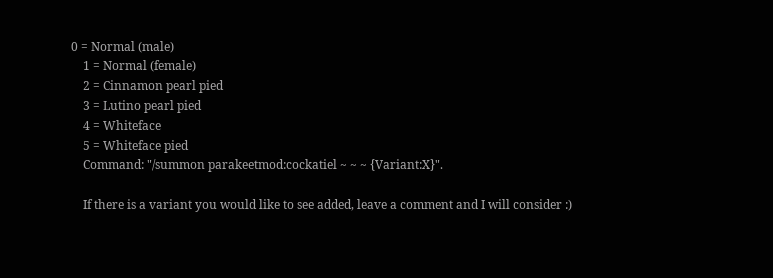0 = Normal (male)
    1 = Normal (female)
    2 = Cinnamon pearl pied
    3 = Lutino pearl pied
    4 = Whiteface
    5 = Whiteface pied
    Command: "/summon parakeetmod:cockatiel ~ ~ ~ {Variant:X}".

    If there is a variant you would like to see added, leave a comment and I will consider :)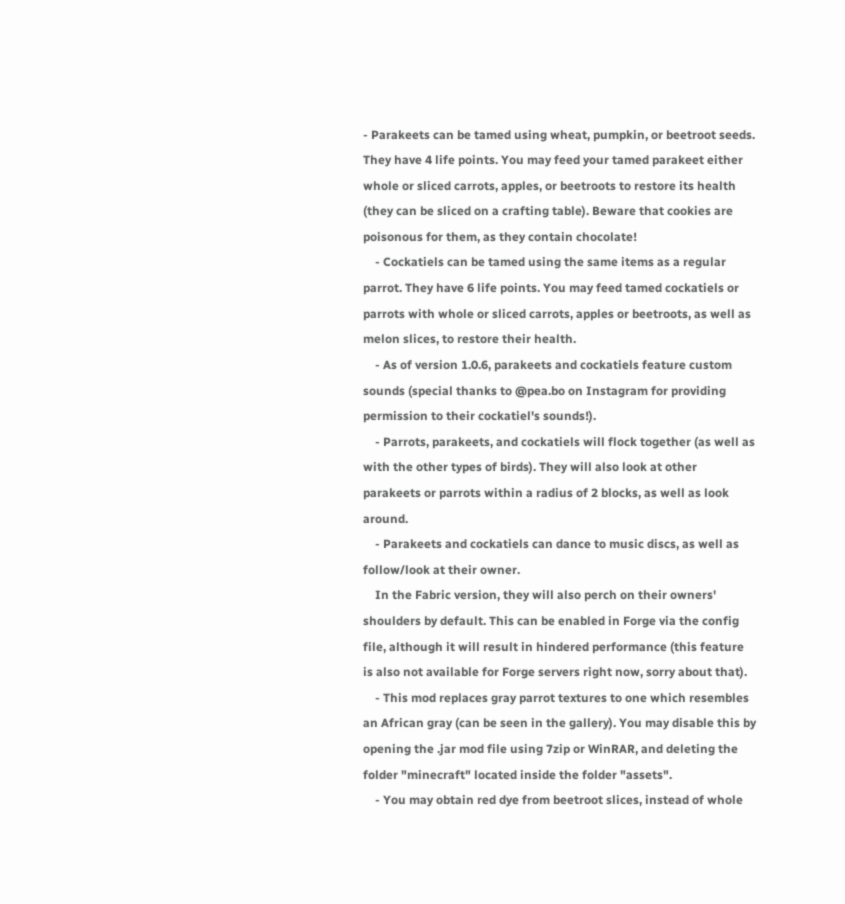- Parakeets can be tamed using wheat, pumpkin, or beetroot seeds. They have 4 life points. You may feed your tamed parakeet either whole or sliced carrots, apples, or beetroots to restore its health (they can be sliced on a crafting table). Beware that cookies are poisonous for them, as they contain chocolate!
    - Cockatiels can be tamed using the same items as a regular parrot. They have 6 life points. You may feed tamed cockatiels or parrots with whole or sliced carrots, apples or beetroots, as well as melon slices, to restore their health.
    - As of version 1.0.6, parakeets and cockatiels feature custom sounds (special thanks to @pea.bo on Instagram for providing permission to their cockatiel's sounds!).
    - Parrots, parakeets, and cockatiels will flock together (as well as with the other types of birds). They will also look at other parakeets or parrots within a radius of 2 blocks, as well as look around.
    - Parakeets and cockatiels can dance to music discs, as well as follow/look at their owner.
    In the Fabric version, they will also perch on their owners' shoulders by default. This can be enabled in Forge via the config file, although it will result in hindered performance (this feature is also not available for Forge servers right now, sorry about that).
    - This mod replaces gray parrot textures to one which resembles an African gray (can be seen in the gallery). You may disable this by opening the .jar mod file using 7zip or WinRAR, and deleting the folder "minecraft" located inside the folder "assets".
    - You may obtain red dye from beetroot slices, instead of whole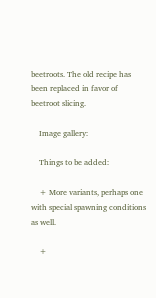beetroots. The old recipe has been replaced in favor of beetroot slicing.

    Image gallery:

    Things to be added:

    + More variants, perhaps one with special spawning conditions as well.

    +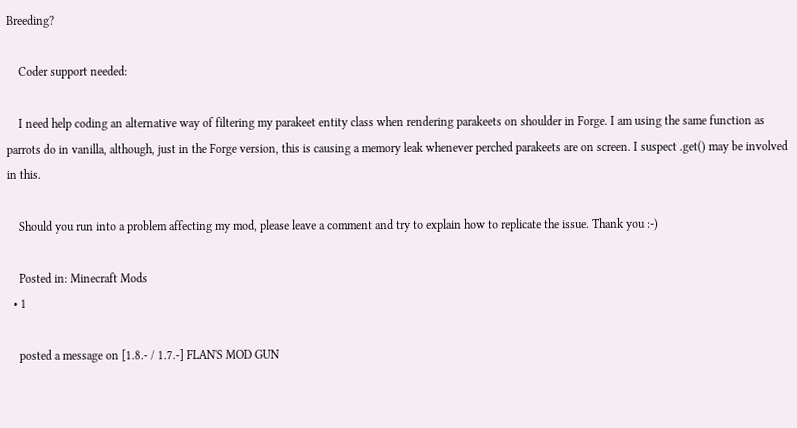Breeding?

    Coder support needed:

    I need help coding an alternative way of filtering my parakeet entity class when rendering parakeets on shoulder in Forge. I am using the same function as parrots do in vanilla, although, just in the Forge version, this is causing a memory leak whenever perched parakeets are on screen. I suspect .get() may be involved in this.

    Should you run into a problem affecting my mod, please leave a comment and try to explain how to replicate the issue. Thank you :-)

    Posted in: Minecraft Mods
  • 1

    posted a message on [1.8.- / 1.7.-] FLAN'S MOD GUN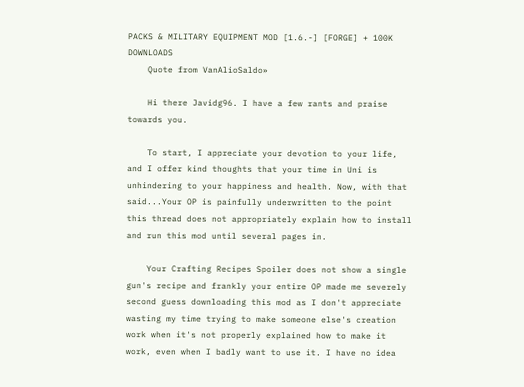PACKS & MILITARY EQUIPMENT MOD [1.6.-] [FORGE] + 100K DOWNLOADS
    Quote from VanAlioSaldo»

    Hi there Javidg96. I have a few rants and praise towards you.

    To start, I appreciate your devotion to your life, and I offer kind thoughts that your time in Uni is unhindering to your happiness and health. Now, with that said...Your OP is painfully underwritten to the point this thread does not appropriately explain how to install and run this mod until several pages in.

    Your Crafting Recipes Spoiler does not show a single gun's recipe and frankly your entire OP made me severely second guess downloading this mod as I don't appreciate wasting my time trying to make someone else's creation work when it's not properly explained how to make it work, even when I badly want to use it. I have no idea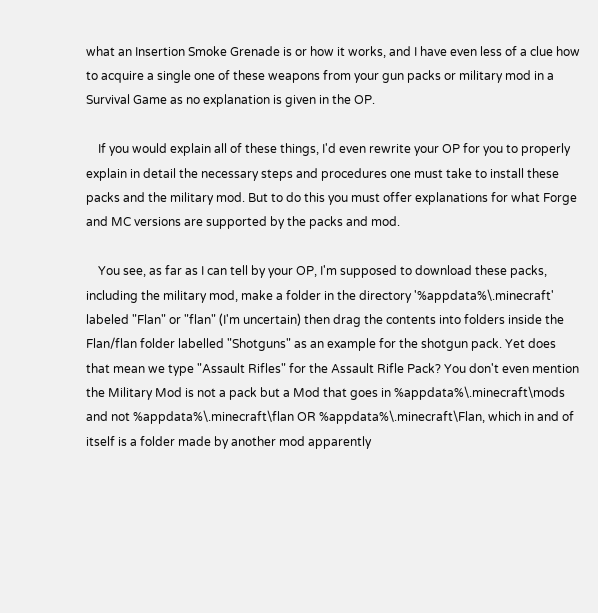what an Insertion Smoke Grenade is or how it works, and I have even less of a clue how to acquire a single one of these weapons from your gun packs or military mod in a Survival Game as no explanation is given in the OP.

    If you would explain all of these things, I'd even rewrite your OP for you to properly explain in detail the necessary steps and procedures one must take to install these packs and the military mod. But to do this you must offer explanations for what Forge and MC versions are supported by the packs and mod.

    You see, as far as I can tell by your OP, I'm supposed to download these packs, including the military mod, make a folder in the directory '%appdata%\.minecraft' labeled "Flan" or "flan" (I'm uncertain) then drag the contents into folders inside the Flan/flan folder labelled "Shotguns" as an example for the shotgun pack. Yet does that mean we type "Assault Rifles" for the Assault Rifle Pack? You don't even mention the Military Mod is not a pack but a Mod that goes in %appdata%\.minecraft\mods and not %appdata%\.minecraft\flan OR %appdata%\.minecraft\Flan, which in and of itself is a folder made by another mod apparently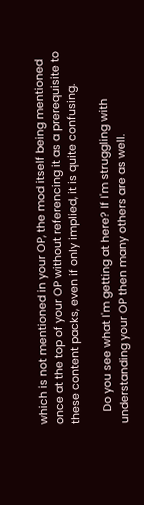which is not mentioned in your OP, the mod itself being mentioned once at the top of your OP without referencing it as a prerequisite to these content packs, even if only implied, it is quite confusing.

    Do you see what I'm getting at here? If I'm struggling with understanding your OP then many others are as well.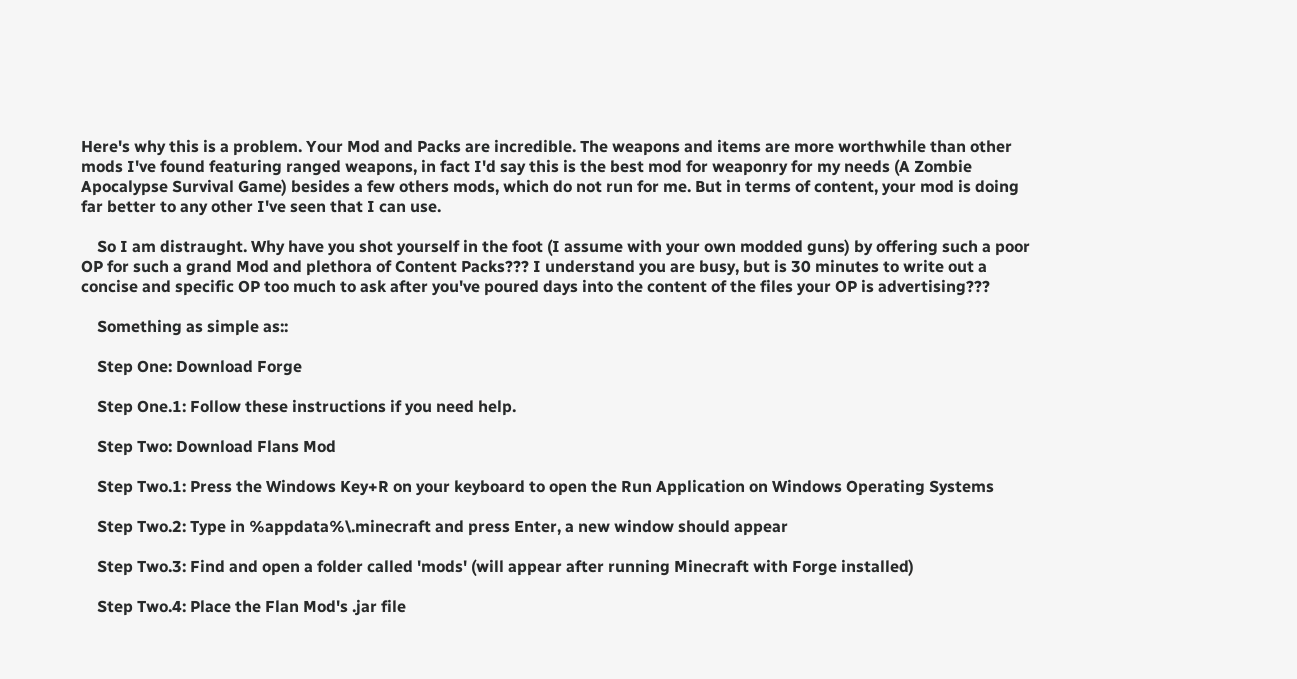Here's why this is a problem. Your Mod and Packs are incredible. The weapons and items are more worthwhile than other mods I've found featuring ranged weapons, in fact I'd say this is the best mod for weaponry for my needs (A Zombie Apocalypse Survival Game) besides a few others mods, which do not run for me. But in terms of content, your mod is doing far better to any other I've seen that I can use.

    So I am distraught. Why have you shot yourself in the foot (I assume with your own modded guns) by offering such a poor OP for such a grand Mod and plethora of Content Packs??? I understand you are busy, but is 30 minutes to write out a concise and specific OP too much to ask after you've poured days into the content of the files your OP is advertising???

    Something as simple as::

    Step One: Download Forge

    Step One.1: Follow these instructions if you need help.

    Step Two: Download Flans Mod

    Step Two.1: Press the Windows Key+R on your keyboard to open the Run Application on Windows Operating Systems

    Step Two.2: Type in %appdata%\.minecraft and press Enter, a new window should appear

    Step Two.3: Find and open a folder called 'mods' (will appear after running Minecraft with Forge installed)

    Step Two.4: Place the Flan Mod's .jar file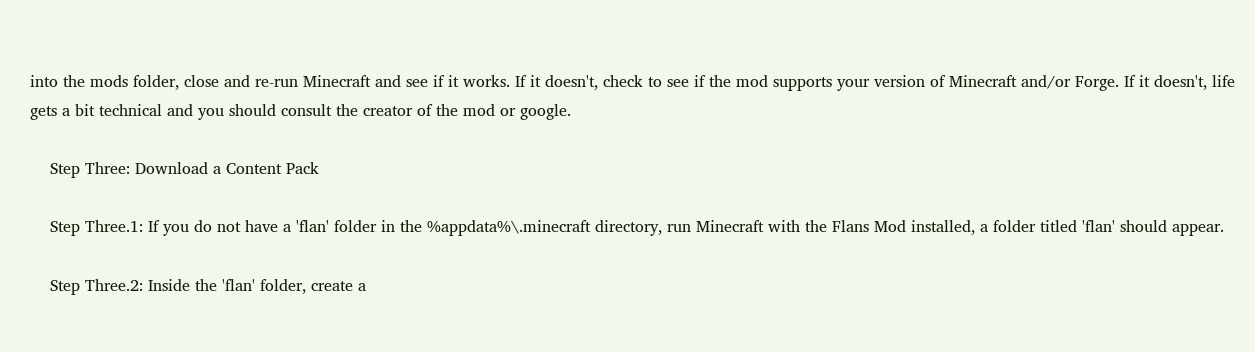into the mods folder, close and re-run Minecraft and see if it works. If it doesn't, check to see if the mod supports your version of Minecraft and/or Forge. If it doesn't, life gets a bit technical and you should consult the creator of the mod or google.

    Step Three: Download a Content Pack

    Step Three.1: If you do not have a 'flan' folder in the %appdata%\.minecraft directory, run Minecraft with the Flans Mod installed, a folder titled 'flan' should appear.

    Step Three.2: Inside the 'flan' folder, create a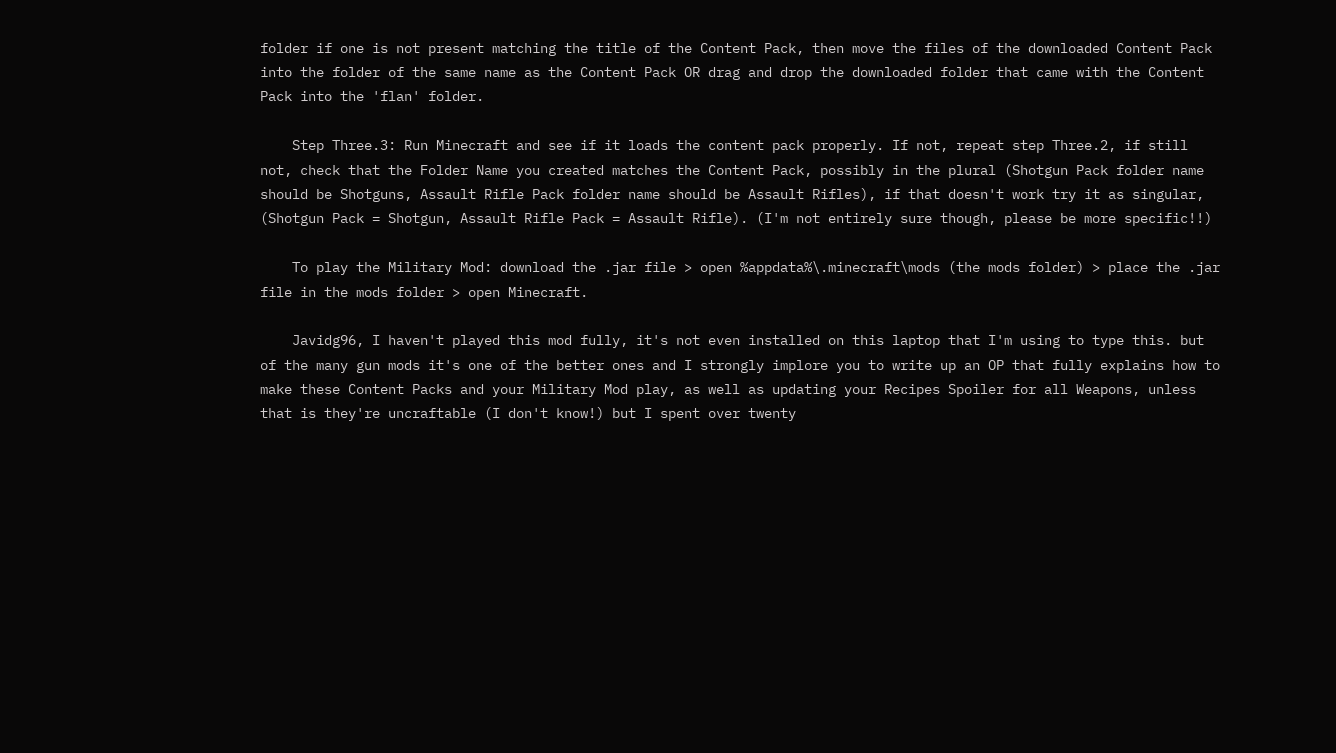folder if one is not present matching the title of the Content Pack, then move the files of the downloaded Content Pack into the folder of the same name as the Content Pack OR drag and drop the downloaded folder that came with the Content Pack into the 'flan' folder.

    Step Three.3: Run Minecraft and see if it loads the content pack properly. If not, repeat step Three.2, if still not, check that the Folder Name you created matches the Content Pack, possibly in the plural (Shotgun Pack folder name should be Shotguns, Assault Rifle Pack folder name should be Assault Rifles), if that doesn't work try it as singular, (Shotgun Pack = Shotgun, Assault Rifle Pack = Assault Rifle). (I'm not entirely sure though, please be more specific!!)

    To play the Military Mod: download the .jar file > open %appdata%\.minecraft\mods (the mods folder) > place the .jar file in the mods folder > open Minecraft.

    Javidg96, I haven't played this mod fully, it's not even installed on this laptop that I'm using to type this. but of the many gun mods it's one of the better ones and I strongly implore you to write up an OP that fully explains how to make these Content Packs and your Military Mod play, as well as updating your Recipes Spoiler for all Weapons, unless that is they're uncraftable (I don't know!) but I spent over twenty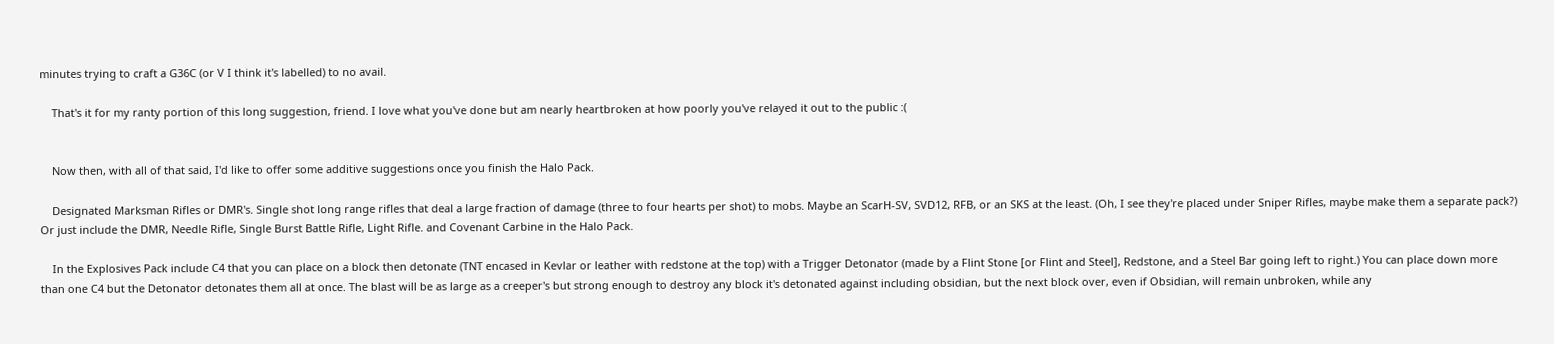minutes trying to craft a G36C (or V I think it's labelled) to no avail.

    That's it for my ranty portion of this long suggestion, friend. I love what you've done but am nearly heartbroken at how poorly you've relayed it out to the public :(


    Now then, with all of that said, I'd like to offer some additive suggestions once you finish the Halo Pack.

    Designated Marksman Rifles or DMR's. Single shot long range rifles that deal a large fraction of damage (three to four hearts per shot) to mobs. Maybe an ScarH-SV, SVD12, RFB, or an SKS at the least. (Oh, I see they're placed under Sniper Rifles, maybe make them a separate pack?) Or just include the DMR, Needle Rifle, Single Burst Battle Rifle, Light Rifle. and Covenant Carbine in the Halo Pack.

    In the Explosives Pack include C4 that you can place on a block then detonate (TNT encased in Kevlar or leather with redstone at the top) with a Trigger Detonator (made by a Flint Stone [or Flint and Steel], Redstone, and a Steel Bar going left to right.) You can place down more than one C4 but the Detonator detonates them all at once. The blast will be as large as a creeper's but strong enough to destroy any block it's detonated against including obsidian, but the next block over, even if Obsidian, will remain unbroken, while any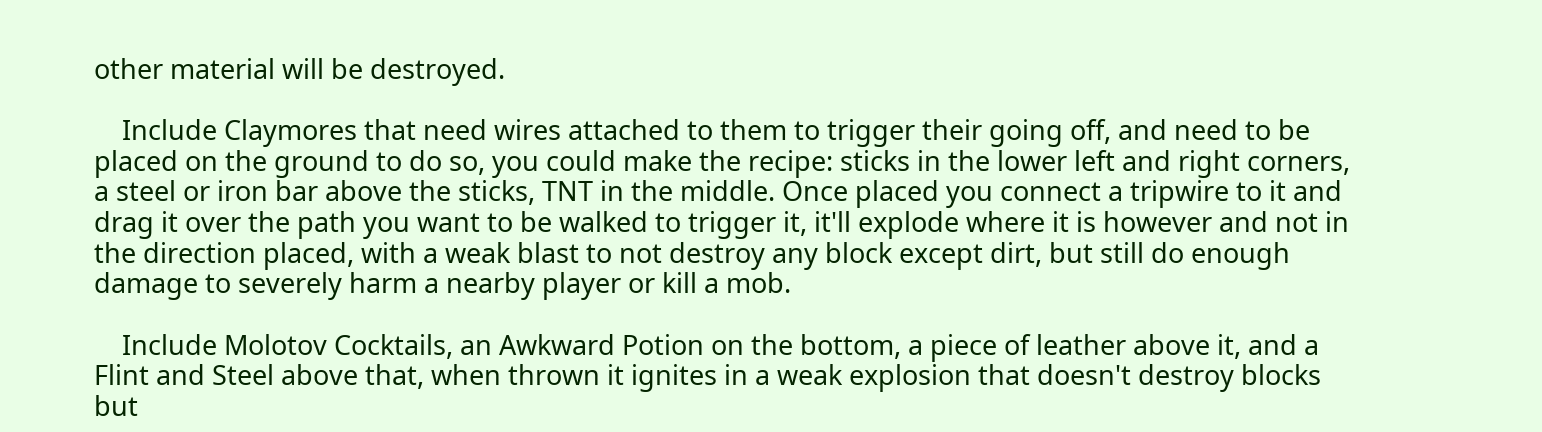other material will be destroyed.

    Include Claymores that need wires attached to them to trigger their going off, and need to be placed on the ground to do so, you could make the recipe: sticks in the lower left and right corners, a steel or iron bar above the sticks, TNT in the middle. Once placed you connect a tripwire to it and drag it over the path you want to be walked to trigger it, it'll explode where it is however and not in the direction placed, with a weak blast to not destroy any block except dirt, but still do enough damage to severely harm a nearby player or kill a mob.

    Include Molotov Cocktails, an Awkward Potion on the bottom, a piece of leather above it, and a Flint and Steel above that, when thrown it ignites in a weak explosion that doesn't destroy blocks but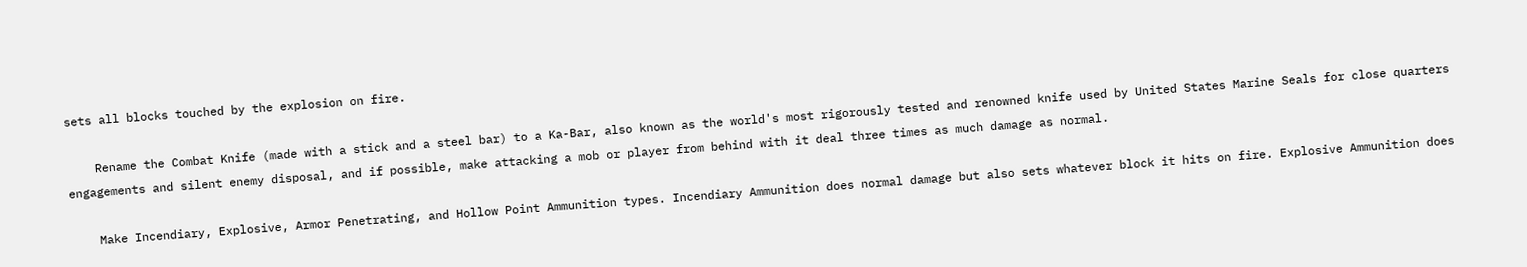sets all blocks touched by the explosion on fire.

    Rename the Combat Knife (made with a stick and a steel bar) to a Ka-Bar, also known as the world's most rigorously tested and renowned knife used by United States Marine Seals for close quarters engagements and silent enemy disposal, and if possible, make attacking a mob or player from behind with it deal three times as much damage as normal.

    Make Incendiary, Explosive, Armor Penetrating, and Hollow Point Ammunition types. Incendiary Ammunition does normal damage but also sets whatever block it hits on fire. Explosive Ammunition does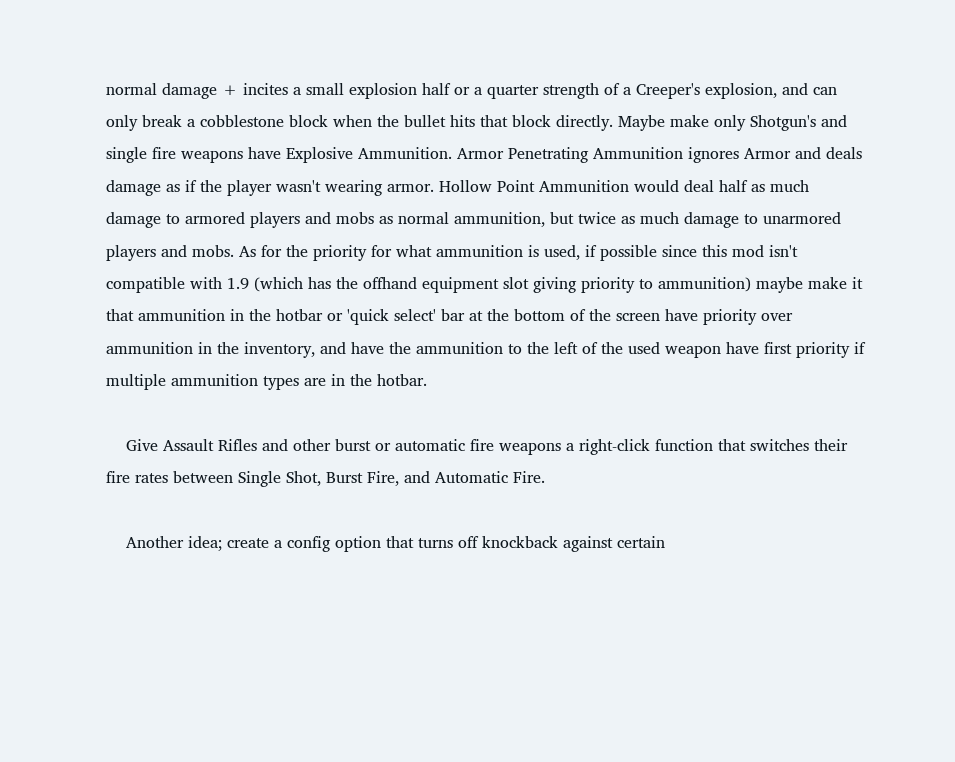normal damage + incites a small explosion half or a quarter strength of a Creeper's explosion, and can only break a cobblestone block when the bullet hits that block directly. Maybe make only Shotgun's and single fire weapons have Explosive Ammunition. Armor Penetrating Ammunition ignores Armor and deals damage as if the player wasn't wearing armor. Hollow Point Ammunition would deal half as much damage to armored players and mobs as normal ammunition, but twice as much damage to unarmored players and mobs. As for the priority for what ammunition is used, if possible since this mod isn't compatible with 1.9 (which has the offhand equipment slot giving priority to ammunition) maybe make it that ammunition in the hotbar or 'quick select' bar at the bottom of the screen have priority over ammunition in the inventory, and have the ammunition to the left of the used weapon have first priority if multiple ammunition types are in the hotbar.

    Give Assault Rifles and other burst or automatic fire weapons a right-click function that switches their fire rates between Single Shot, Burst Fire, and Automatic Fire.

    Another idea; create a config option that turns off knockback against certain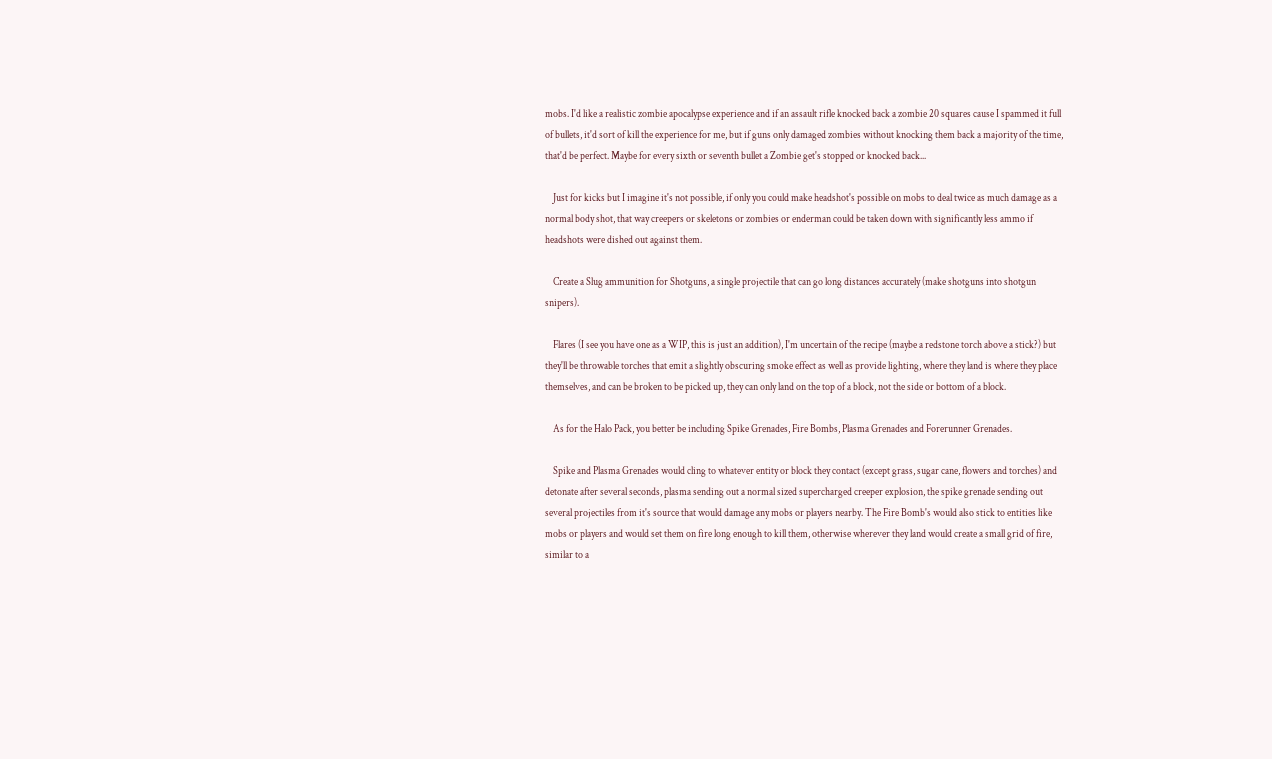mobs. I'd like a realistic zombie apocalypse experience and if an assault rifle knocked back a zombie 20 squares cause I spammed it full of bullets, it'd sort of kill the experience for me, but if guns only damaged zombies without knocking them back a majority of the time, that'd be perfect. Maybe for every sixth or seventh bullet a Zombie get's stopped or knocked back...

    Just for kicks but I imagine it's not possible, if only you could make headshot's possible on mobs to deal twice as much damage as a normal body shot, that way creepers or skeletons or zombies or enderman could be taken down with significantly less ammo if headshots were dished out against them.

    Create a Slug ammunition for Shotguns, a single projectile that can go long distances accurately (make shotguns into shotgun snipers).

    Flares (I see you have one as a WIP, this is just an addition), I'm uncertain of the recipe (maybe a redstone torch above a stick?) but they'll be throwable torches that emit a slightly obscuring smoke effect as well as provide lighting, where they land is where they place themselves, and can be broken to be picked up, they can only land on the top of a block, not the side or bottom of a block.

    As for the Halo Pack, you better be including Spike Grenades, Fire Bombs, Plasma Grenades and Forerunner Grenades.

    Spike and Plasma Grenades would cling to whatever entity or block they contact (except grass, sugar cane, flowers and torches) and detonate after several seconds, plasma sending out a normal sized supercharged creeper explosion, the spike grenade sending out several projectiles from it's source that would damage any mobs or players nearby. The Fire Bomb's would also stick to entities like mobs or players and would set them on fire long enough to kill them, otherwise wherever they land would create a small grid of fire, similar to a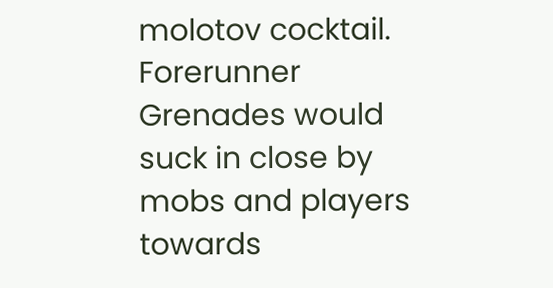molotov cocktail. Forerunner Grenades would suck in close by mobs and players towards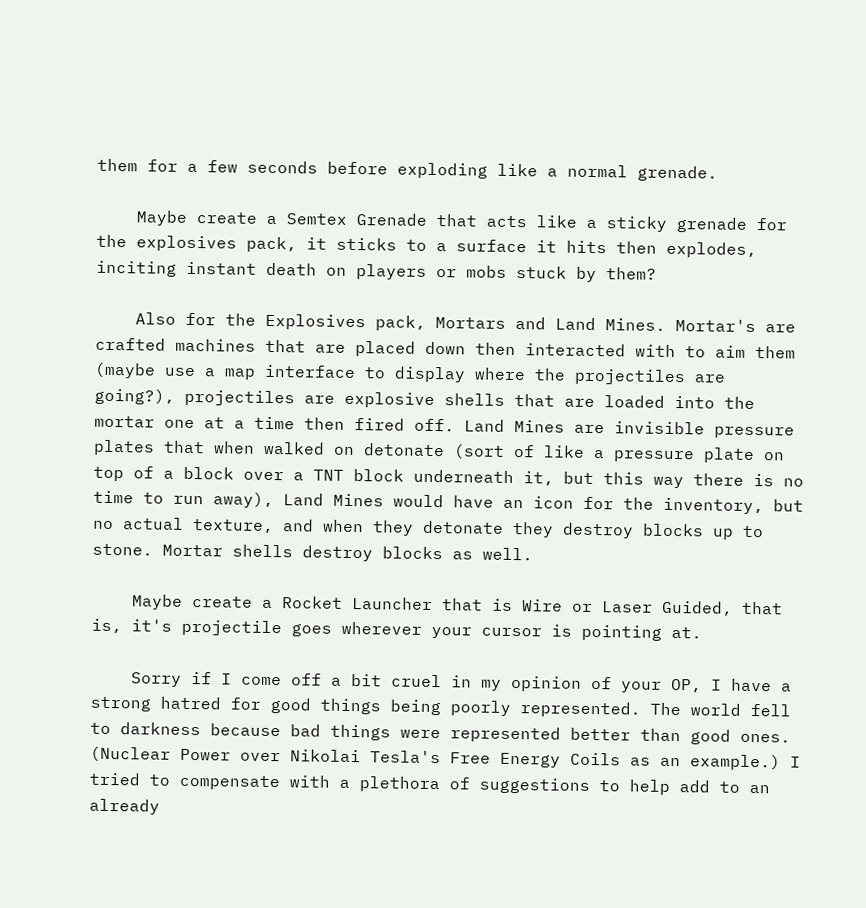them for a few seconds before exploding like a normal grenade.

    Maybe create a Semtex Grenade that acts like a sticky grenade for the explosives pack, it sticks to a surface it hits then explodes, inciting instant death on players or mobs stuck by them?

    Also for the Explosives pack, Mortars and Land Mines. Mortar's are crafted machines that are placed down then interacted with to aim them (maybe use a map interface to display where the projectiles are going?), projectiles are explosive shells that are loaded into the mortar one at a time then fired off. Land Mines are invisible pressure plates that when walked on detonate (sort of like a pressure plate on top of a block over a TNT block underneath it, but this way there is no time to run away), Land Mines would have an icon for the inventory, but no actual texture, and when they detonate they destroy blocks up to stone. Mortar shells destroy blocks as well.

    Maybe create a Rocket Launcher that is Wire or Laser Guided, that is, it's projectile goes wherever your cursor is pointing at.

    Sorry if I come off a bit cruel in my opinion of your OP, I have a strong hatred for good things being poorly represented. The world fell to darkness because bad things were represented better than good ones. (Nuclear Power over Nikolai Tesla's Free Energy Coils as an example.) I tried to compensate with a plethora of suggestions to help add to an already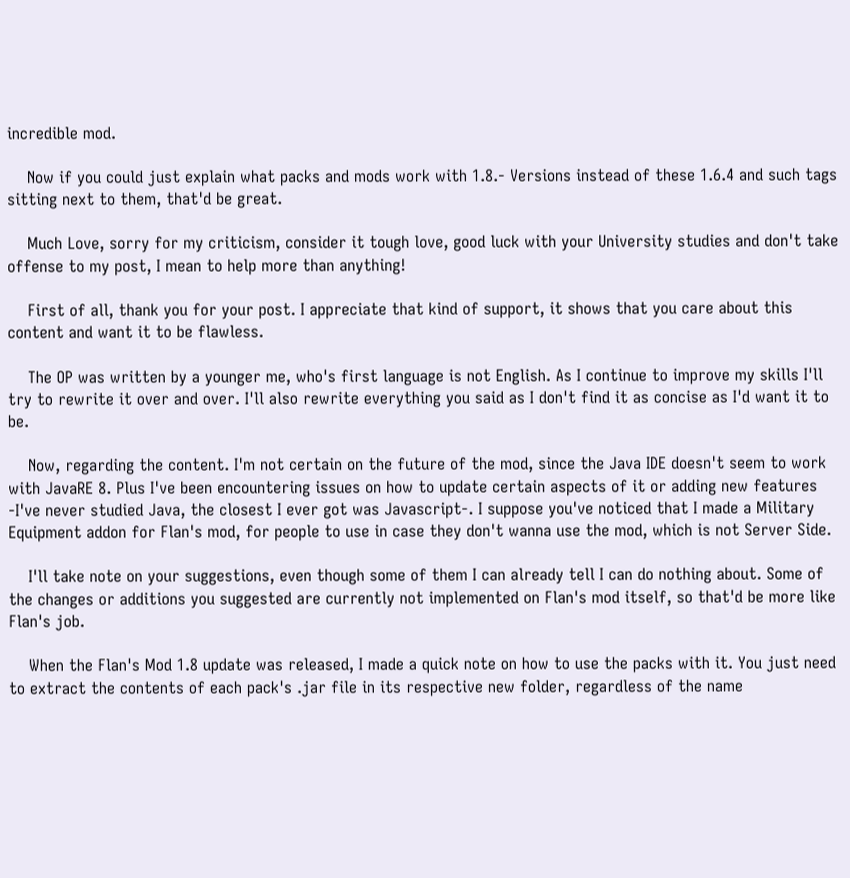incredible mod.

    Now if you could just explain what packs and mods work with 1.8.- Versions instead of these 1.6.4 and such tags sitting next to them, that'd be great.

    Much Love, sorry for my criticism, consider it tough love, good luck with your University studies and don't take offense to my post, I mean to help more than anything!

    First of all, thank you for your post. I appreciate that kind of support, it shows that you care about this content and want it to be flawless.

    The OP was written by a younger me, who's first language is not English. As I continue to improve my skills I'll try to rewrite it over and over. I'll also rewrite everything you said as I don't find it as concise as I'd want it to be.

    Now, regarding the content. I'm not certain on the future of the mod, since the Java IDE doesn't seem to work with JavaRE 8. Plus I've been encountering issues on how to update certain aspects of it or adding new features -I've never studied Java, the closest I ever got was Javascript-. I suppose you've noticed that I made a Military Equipment addon for Flan's mod, for people to use in case they don't wanna use the mod, which is not Server Side.

    I'll take note on your suggestions, even though some of them I can already tell I can do nothing about. Some of the changes or additions you suggested are currently not implemented on Flan's mod itself, so that'd be more like Flan's job.

    When the Flan's Mod 1.8 update was released, I made a quick note on how to use the packs with it. You just need to extract the contents of each pack's .jar file in its respective new folder, regardless of the name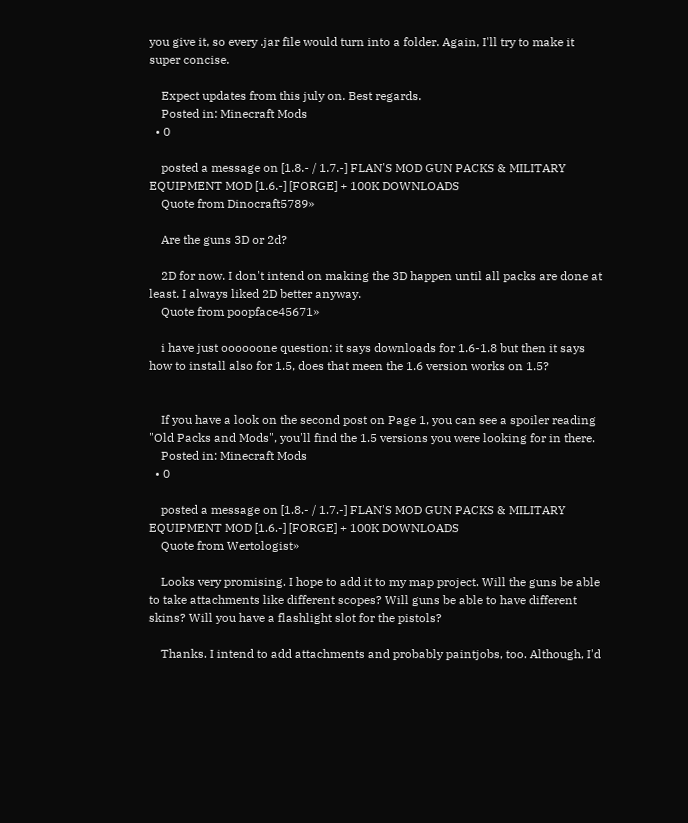you give it, so every .jar file would turn into a folder. Again, I'll try to make it super concise.

    Expect updates from this july on. Best regards.
    Posted in: Minecraft Mods
  • 0

    posted a message on [1.8.- / 1.7.-] FLAN'S MOD GUN PACKS & MILITARY EQUIPMENT MOD [1.6.-] [FORGE] + 100K DOWNLOADS
    Quote from Dinocraft5789»

    Are the guns 3D or 2d?

    2D for now. I don't intend on making the 3D happen until all packs are done at least. I always liked 2D better anyway.
    Quote from poopface45671»

    i have just oooooone question: it says downloads for 1.6-1.8 but then it says how to install also for 1.5, does that meen the 1.6 version works on 1.5?


    If you have a look on the second post on Page 1, you can see a spoiler reading "Old Packs and Mods", you'll find the 1.5 versions you were looking for in there.
    Posted in: Minecraft Mods
  • 0

    posted a message on [1.8.- / 1.7.-] FLAN'S MOD GUN PACKS & MILITARY EQUIPMENT MOD [1.6.-] [FORGE] + 100K DOWNLOADS
    Quote from Wertologist»

    Looks very promising. I hope to add it to my map project. Will the guns be able to take attachments like different scopes? Will guns be able to have different skins? Will you have a flashlight slot for the pistols?

    Thanks. I intend to add attachments and probably paintjobs, too. Although, I'd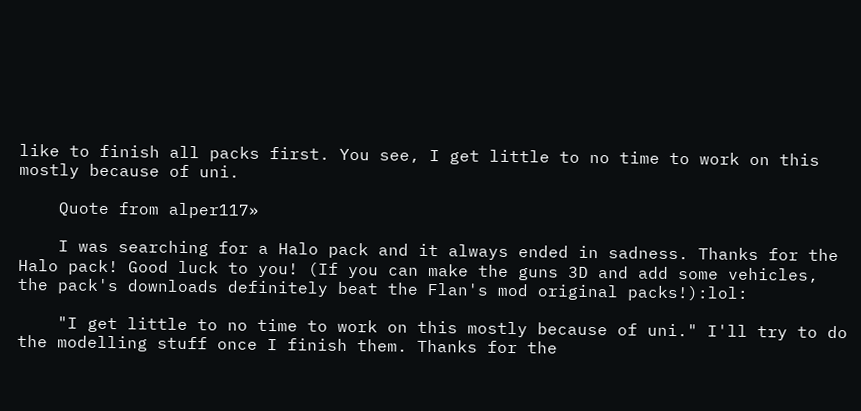like to finish all packs first. You see, I get little to no time to work on this mostly because of uni.

    Quote from alper117»

    I was searching for a Halo pack and it always ended in sadness. Thanks for the Halo pack! Good luck to you! (If you can make the guns 3D and add some vehicles, the pack's downloads definitely beat the Flan's mod original packs!):lol:

    "I get little to no time to work on this mostly because of uni." I'll try to do the modelling stuff once I finish them. Thanks for the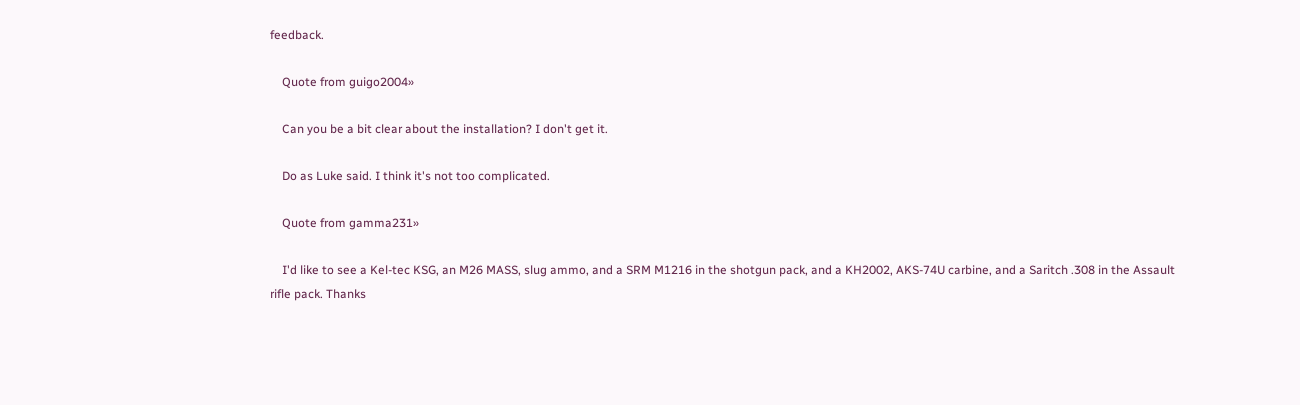feedback.

    Quote from guigo2004»

    Can you be a bit clear about the installation? I don't get it.

    Do as Luke said. I think it's not too complicated.

    Quote from gamma231»

    I'd like to see a Kel-tec KSG, an M26 MASS, slug ammo, and a SRM M1216 in the shotgun pack, and a KH2002, AKS-74U carbine, and a Saritch .308 in the Assault rifle pack. Thanks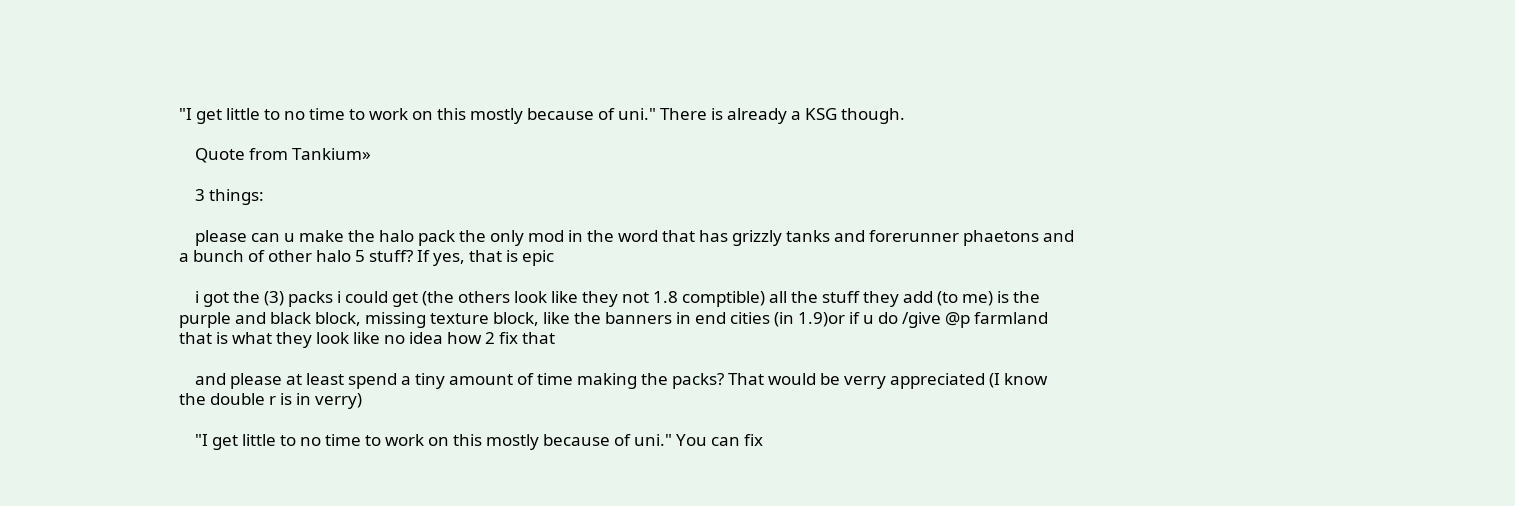"I get little to no time to work on this mostly because of uni." There is already a KSG though.

    Quote from Tankium»

    3 things:

    please can u make the halo pack the only mod in the word that has grizzly tanks and forerunner phaetons and a bunch of other halo 5 stuff? If yes, that is epic

    i got the (3) packs i could get (the others look like they not 1.8 comptible) all the stuff they add (to me) is the purple and black block, missing texture block, like the banners in end cities (in 1.9)or if u do /give @p farmland that is what they look like no idea how 2 fix that

    and please at least spend a tiny amount of time making the packs? That would be verry appreciated (I know the double r is in verry)

    "I get little to no time to work on this mostly because of uni." You can fix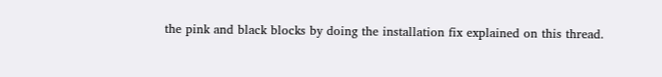the pink and black blocks by doing the installation fix explained on this thread.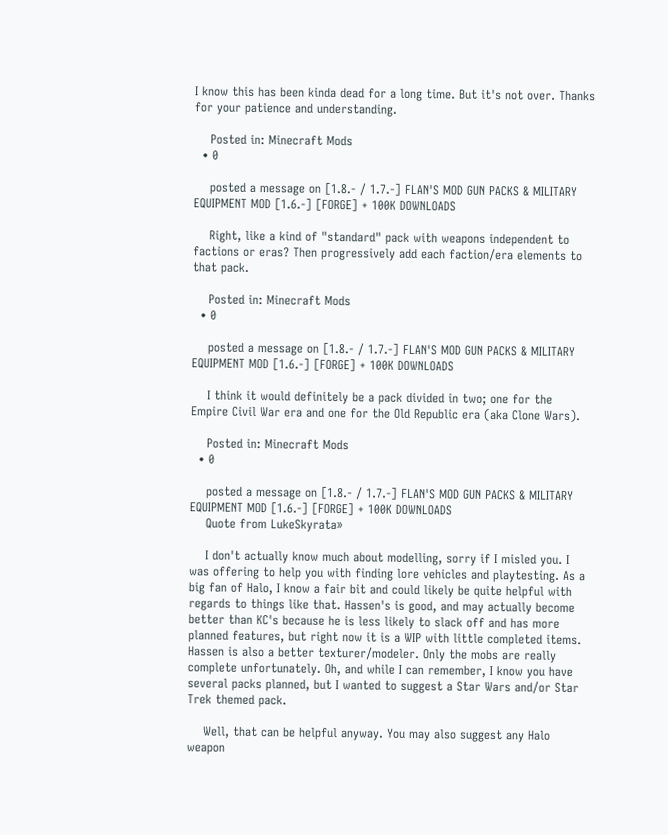I know this has been kinda dead for a long time. But it's not over. Thanks for your patience and understanding.

    Posted in: Minecraft Mods
  • 0

    posted a message on [1.8.- / 1.7.-] FLAN'S MOD GUN PACKS & MILITARY EQUIPMENT MOD [1.6.-] [FORGE] + 100K DOWNLOADS

    Right, like a kind of "standard" pack with weapons independent to factions or eras? Then progressively add each faction/era elements to that pack.

    Posted in: Minecraft Mods
  • 0

    posted a message on [1.8.- / 1.7.-] FLAN'S MOD GUN PACKS & MILITARY EQUIPMENT MOD [1.6.-] [FORGE] + 100K DOWNLOADS

    I think it would definitely be a pack divided in two; one for the Empire Civil War era and one for the Old Republic era (aka Clone Wars).

    Posted in: Minecraft Mods
  • 0

    posted a message on [1.8.- / 1.7.-] FLAN'S MOD GUN PACKS & MILITARY EQUIPMENT MOD [1.6.-] [FORGE] + 100K DOWNLOADS
    Quote from LukeSkyrata»

    I don't actually know much about modelling, sorry if I misled you. I was offering to help you with finding lore vehicles and playtesting. As a big fan of Halo, I know a fair bit and could likely be quite helpful with regards to things like that. Hassen's is good, and may actually become better than KC's because he is less likely to slack off and has more planned features, but right now it is a WIP with little completed items. Hassen is also a better texturer/modeler. Only the mobs are really complete unfortunately. Oh, and while I can remember, I know you have several packs planned, but I wanted to suggest a Star Wars and/or Star Trek themed pack.

    Well, that can be helpful anyway. You may also suggest any Halo weapon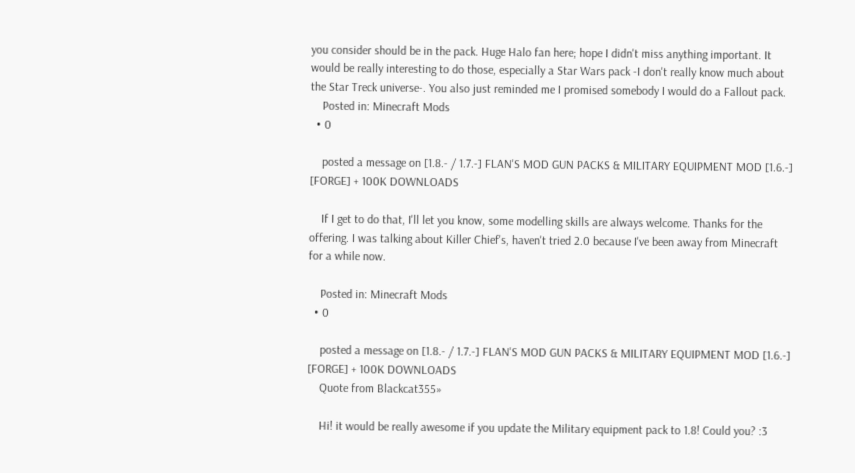you consider should be in the pack. Huge Halo fan here; hope I didn't miss anything important. It would be really interesting to do those, especially a Star Wars pack -I don't really know much about the Star Treck universe-. You also just reminded me I promised somebody I would do a Fallout pack.
    Posted in: Minecraft Mods
  • 0

    posted a message on [1.8.- / 1.7.-] FLAN'S MOD GUN PACKS & MILITARY EQUIPMENT MOD [1.6.-] [FORGE] + 100K DOWNLOADS

    If I get to do that, I'll let you know, some modelling skills are always welcome. Thanks for the offering. I was talking about Killer Chief's, haven't tried 2.0 because I've been away from Minecraft for a while now.

    Posted in: Minecraft Mods
  • 0

    posted a message on [1.8.- / 1.7.-] FLAN'S MOD GUN PACKS & MILITARY EQUIPMENT MOD [1.6.-] [FORGE] + 100K DOWNLOADS
    Quote from Blackcat355»

    Hi! it would be really awesome if you update the Military equipment pack to 1.8! Could you? :3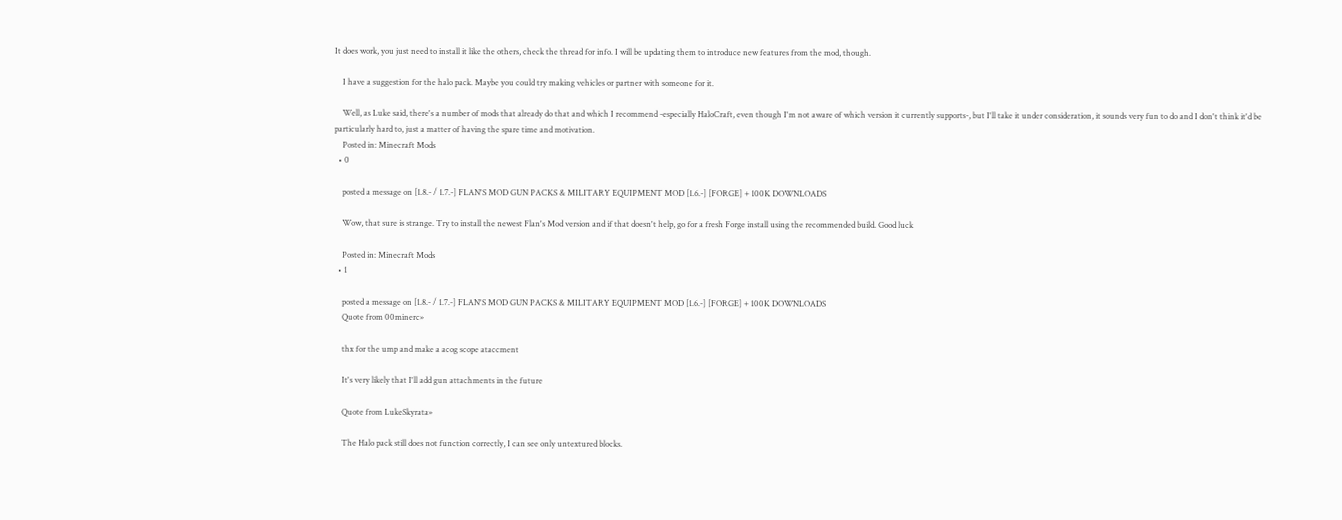It does work, you just need to install it like the others, check the thread for info. I will be updating them to introduce new features from the mod, though.

    I have a suggestion for the halo pack. Maybe you could try making vehicles or partner with someone for it.

    Well, as Luke said, there's a number of mods that already do that and which I recommend -especially HaloCraft, even though I'm not aware of which version it currently supports-, but I'll take it under consideration, it sounds very fun to do and I don't think it'd be particularly hard to, just a matter of having the spare time and motivation.
    Posted in: Minecraft Mods
  • 0

    posted a message on [1.8.- / 1.7.-] FLAN'S MOD GUN PACKS & MILITARY EQUIPMENT MOD [1.6.-] [FORGE] + 100K DOWNLOADS

    Wow, that sure is strange. Try to install the newest Flan's Mod version and if that doesn't help, go for a fresh Forge install using the recommended build. Good luck

    Posted in: Minecraft Mods
  • 1

    posted a message on [1.8.- / 1.7.-] FLAN'S MOD GUN PACKS & MILITARY EQUIPMENT MOD [1.6.-] [FORGE] + 100K DOWNLOADS
    Quote from 00minerc»

    thx for the ump and make a acog scope ataccment

    It's very likely that I'll add gun attachments in the future

    Quote from LukeSkyrata»

    The Halo pack still does not function correctly, I can see only untextured blocks.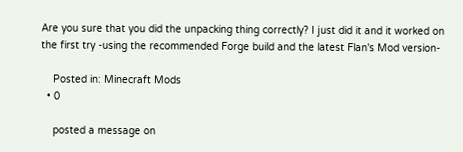Are you sure that you did the unpacking thing correctly? I just did it and it worked on the first try -using the recommended Forge build and the latest Flan's Mod version-

    Posted in: Minecraft Mods
  • 0

    posted a message on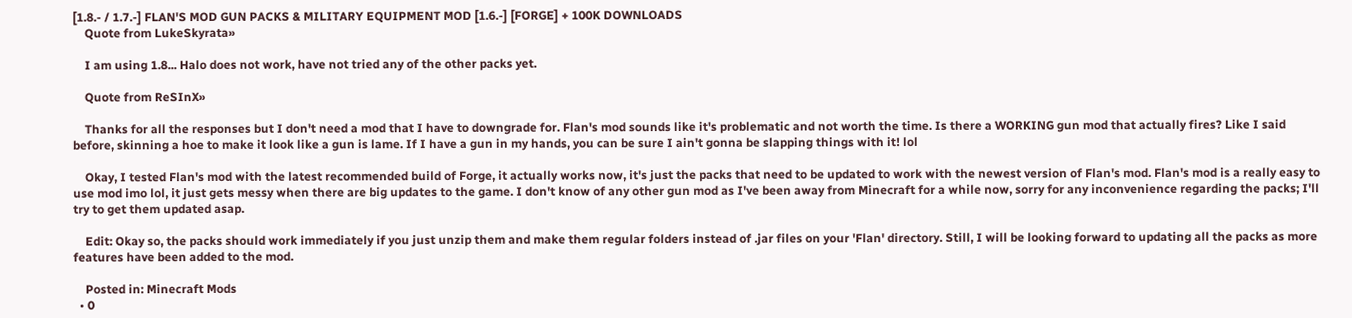[1.8.- / 1.7.-] FLAN'S MOD GUN PACKS & MILITARY EQUIPMENT MOD [1.6.-] [FORGE] + 100K DOWNLOADS
    Quote from LukeSkyrata»

    I am using 1.8... Halo does not work, have not tried any of the other packs yet.

    Quote from ReSInX»

    Thanks for all the responses but I don't need a mod that I have to downgrade for. Flan's mod sounds like it's problematic and not worth the time. Is there a WORKING gun mod that actually fires? Like I said before, skinning a hoe to make it look like a gun is lame. If I have a gun in my hands, you can be sure I ain't gonna be slapping things with it! lol

    Okay, I tested Flan's mod with the latest recommended build of Forge, it actually works now, it's just the packs that need to be updated to work with the newest version of Flan's mod. Flan's mod is a really easy to use mod imo lol, it just gets messy when there are big updates to the game. I don't know of any other gun mod as I've been away from Minecraft for a while now, sorry for any inconvenience regarding the packs; I'll try to get them updated asap.

    Edit: Okay so, the packs should work immediately if you just unzip them and make them regular folders instead of .jar files on your 'Flan' directory. Still, I will be looking forward to updating all the packs as more features have been added to the mod.

    Posted in: Minecraft Mods
  • 0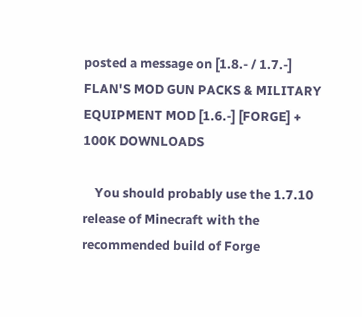posted a message on [1.8.- / 1.7.-] FLAN'S MOD GUN PACKS & MILITARY EQUIPMENT MOD [1.6.-] [FORGE] + 100K DOWNLOADS

    You should probably use the 1.7.10 release of Minecraft with the recommended build of Forge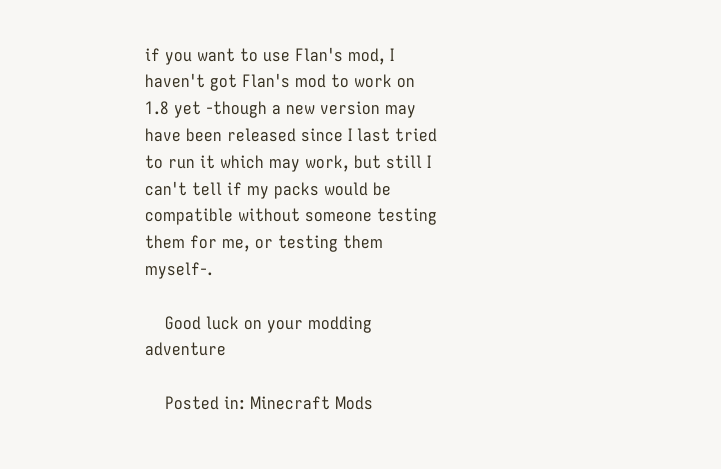if you want to use Flan's mod, I haven't got Flan's mod to work on 1.8 yet -though a new version may have been released since I last tried to run it which may work, but still I can't tell if my packs would be compatible without someone testing them for me, or testing them myself-.

    Good luck on your modding adventure

    Posted in: Minecraft Mods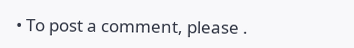• To post a comment, please .